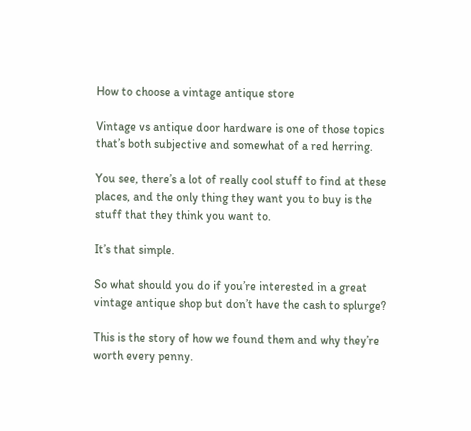How to choose a vintage antique store

Vintage vs antique door hardware is one of those topics that’s both subjective and somewhat of a red herring.

You see, there’s a lot of really cool stuff to find at these places, and the only thing they want you to buy is the stuff that they think you want to.

It’s that simple.

So what should you do if you’re interested in a great vintage antique shop but don’t have the cash to splurge?

This is the story of how we found them and why they’re worth every penny.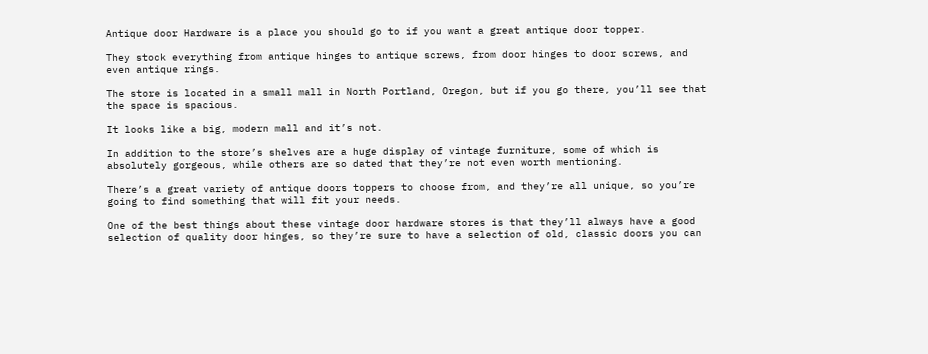Antique door Hardware is a place you should go to if you want a great antique door topper.

They stock everything from antique hinges to antique screws, from door hinges to door screws, and even antique rings.

The store is located in a small mall in North Portland, Oregon, but if you go there, you’ll see that the space is spacious.

It looks like a big, modern mall and it’s not.

In addition to the store’s shelves are a huge display of vintage furniture, some of which is absolutely gorgeous, while others are so dated that they’re not even worth mentioning.

There’s a great variety of antique doors toppers to choose from, and they’re all unique, so you’re going to find something that will fit your needs.

One of the best things about these vintage door hardware stores is that they’ll always have a good selection of quality door hinges, so they’re sure to have a selection of old, classic doors you can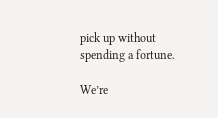pick up without spending a fortune.

We’re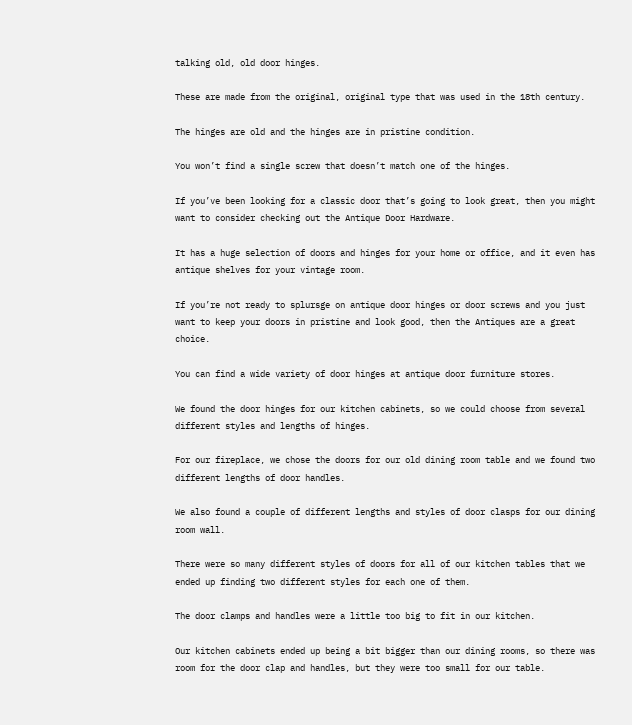talking old, old door hinges.

These are made from the original, original type that was used in the 18th century.

The hinges are old and the hinges are in pristine condition.

You won’t find a single screw that doesn’t match one of the hinges.

If you’ve been looking for a classic door that’s going to look great, then you might want to consider checking out the Antique Door Hardware.

It has a huge selection of doors and hinges for your home or office, and it even has antique shelves for your vintage room.

If you’re not ready to splursge on antique door hinges or door screws and you just want to keep your doors in pristine and look good, then the Antiques are a great choice.

You can find a wide variety of door hinges at antique door furniture stores.

We found the door hinges for our kitchen cabinets, so we could choose from several different styles and lengths of hinges.

For our fireplace, we chose the doors for our old dining room table and we found two different lengths of door handles.

We also found a couple of different lengths and styles of door clasps for our dining room wall.

There were so many different styles of doors for all of our kitchen tables that we ended up finding two different styles for each one of them.

The door clamps and handles were a little too big to fit in our kitchen.

Our kitchen cabinets ended up being a bit bigger than our dining rooms, so there was room for the door clap and handles, but they were too small for our table.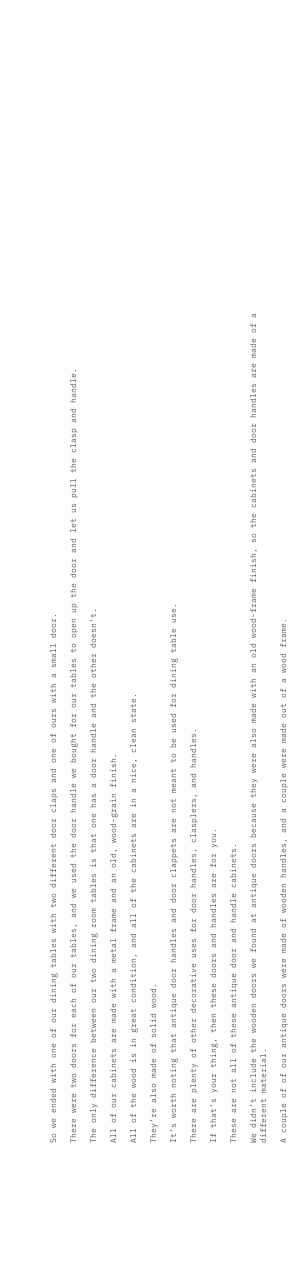So we ended with one of our dining tables with two different door claps and one of ours with a small door.

There were two doors for each of our tables, and we used the door handle we bought for our tables to open up the door and let us pull the clasp and handle.

The only difference between our two dining room tables is that one has a door handle and the other doesn’t.

All of our cabinets are made with a metal frame and an old, wood-grain finish.

All of the wood is in great condition, and all of the cabinets are in a nice, clean state.

They’re also made of solid wood.

It’s worth noting that antique door handles and door clappets are not meant to be used for dining table use.

There are plenty of other decorative uses for door handles, clasplers, and handles.

If that’s your thing, then these doors and handles are for you.

These are not all of these antique door and handle cabinets.

We didn’t include the wooden doors we found at antique doors because they were also made with an old wood-frame finish, so the cabinets and door handles are made of a different material.

A couple of of our antique doors were made of wooden handles, and a couple were made out of a wood frame.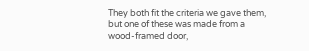They both fit the criteria we gave them, but one of these was made from a wood-framed door,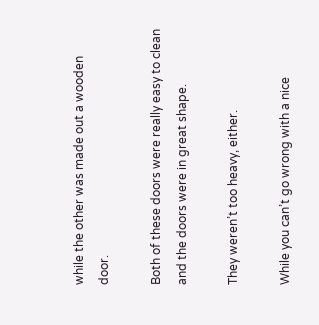while the other was made out a wooden door.

Both of these doors were really easy to clean and the doors were in great shape.

They weren’t too heavy, either.

While you can’t go wrong with a nice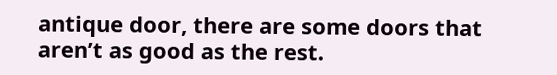antique door, there are some doors that aren’t as good as the rest.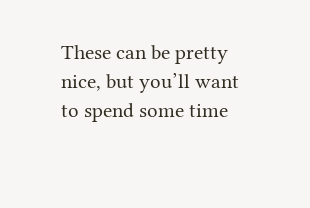These can be pretty nice, but you’ll want to spend some time